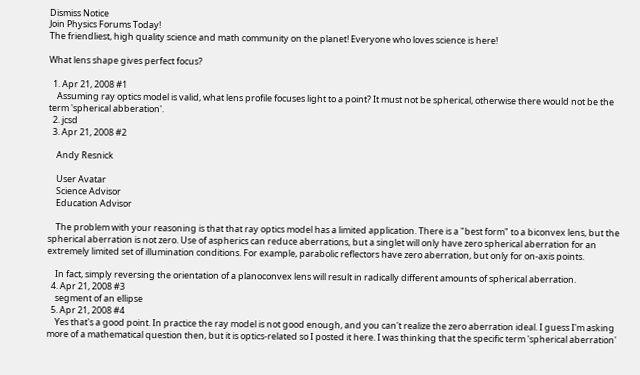Dismiss Notice
Join Physics Forums Today!
The friendliest, high quality science and math community on the planet! Everyone who loves science is here!

What lens shape gives perfect focus?

  1. Apr 21, 2008 #1
    Assuming ray optics model is valid, what lens profile focuses light to a point? It must not be spherical, otherwise there would not be the term 'spherical abberation'.
  2. jcsd
  3. Apr 21, 2008 #2

    Andy Resnick

    User Avatar
    Science Advisor
    Education Advisor

    The problem with your reasoning is that that ray optics model has a limited application. There is a "best form" to a biconvex lens, but the spherical aberration is not zero. Use of aspherics can reduce aberrations, but a singlet will only have zero spherical aberration for an extremely limited set of illumination conditions. For example, parabolic reflectors have zero aberration, but only for on-axis points.

    In fact, simply reversing the orientation of a planoconvex lens will result in radically different amounts of spherical aberration.
  4. Apr 21, 2008 #3
    segment of an ellipse
  5. Apr 21, 2008 #4
    Yes that's a good point. In practice the ray model is not good enough, and you can't realize the zero aberration ideal. I guess I'm asking more of a mathematical question then, but it is optics-related so I posted it here. I was thinking that the specific term 'spherical aberration'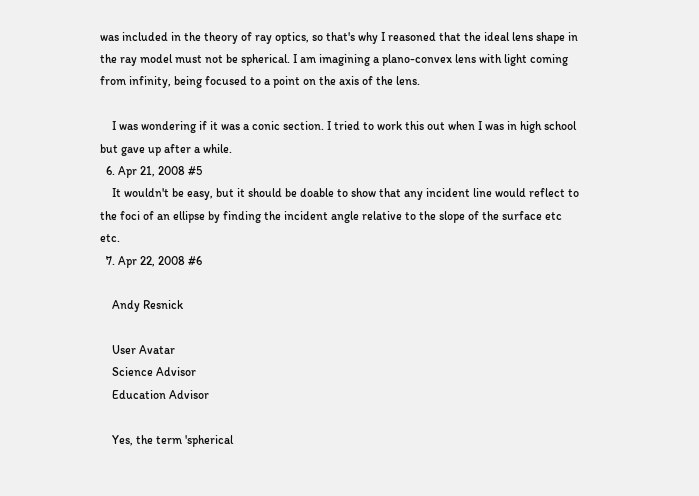was included in the theory of ray optics, so that's why I reasoned that the ideal lens shape in the ray model must not be spherical. I am imagining a plano-convex lens with light coming from infinity, being focused to a point on the axis of the lens.

    I was wondering if it was a conic section. I tried to work this out when I was in high school but gave up after a while.
  6. Apr 21, 2008 #5
    It wouldn't be easy, but it should be doable to show that any incident line would reflect to the foci of an ellipse by finding the incident angle relative to the slope of the surface etc etc.
  7. Apr 22, 2008 #6

    Andy Resnick

    User Avatar
    Science Advisor
    Education Advisor

    Yes, the term 'spherical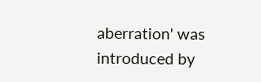aberration' was introduced by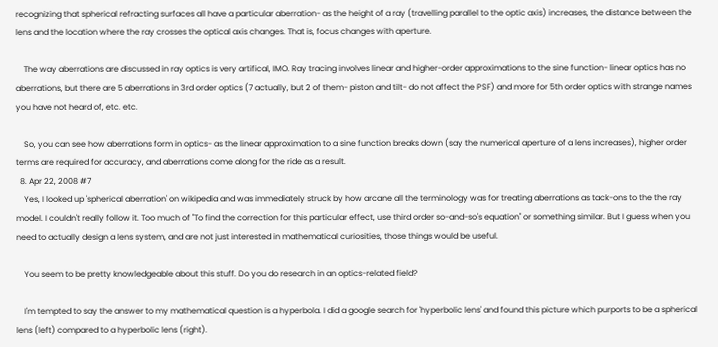recognizing that spherical refracting surfaces all have a particular aberration- as the height of a ray (travelling parallel to the optic axis) increases, the distance between the lens and the location where the ray crosses the optical axis changes. That is, focus changes with aperture.

    The way aberrations are discussed in ray optics is very artifical, IMO. Ray tracing involves linear and higher-order approximations to the sine function- linear optics has no aberrations, but there are 5 aberrations in 3rd order optics (7 actually, but 2 of them- piston and tilt- do not affect the PSF) and more for 5th order optics with strange names you have not heard of, etc. etc.

    So, you can see how aberrations form in optics- as the linear approximation to a sine function breaks down (say the numerical aperture of a lens increases), higher order terms are required for accuracy, and aberrations come along for the ride as a result.
  8. Apr 22, 2008 #7
    Yes, I looked up 'spherical aberration' on wikipedia and was immediately struck by how arcane all the terminology was for treating aberrations as tack-ons to the the ray model. I couldn't really follow it. Too much of "To find the correction for this particular effect, use third order so-and-so's equation" or something similar. But I guess when you need to actually design a lens system, and are not just interested in mathematical curiosities, those things would be useful.

    You seem to be pretty knowledgeable about this stuff. Do you do research in an optics-related field?

    I'm tempted to say the answer to my mathematical question is a hyperbola. I did a google search for 'hyperbolic lens' and found this picture which purports to be a spherical lens (left) compared to a hyperbolic lens (right).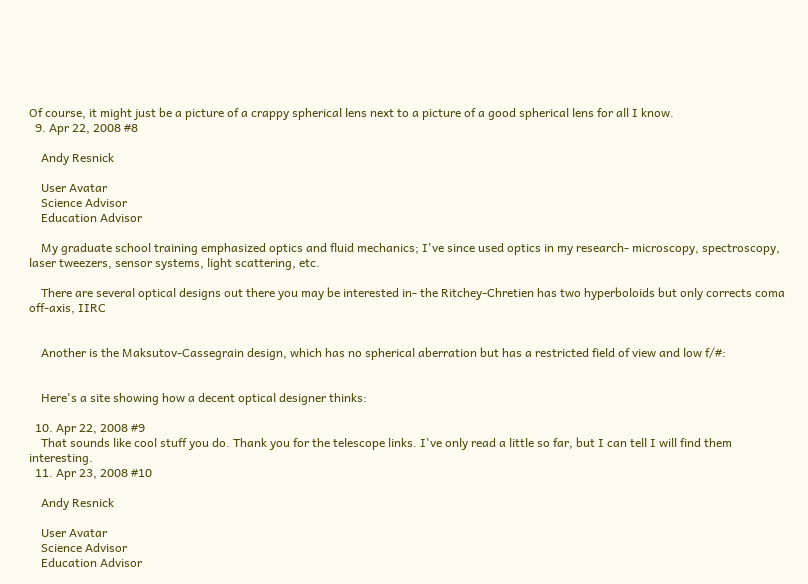Of course, it might just be a picture of a crappy spherical lens next to a picture of a good spherical lens for all I know.
  9. Apr 22, 2008 #8

    Andy Resnick

    User Avatar
    Science Advisor
    Education Advisor

    My graduate school training emphasized optics and fluid mechanics; I've since used optics in my research- microscopy, spectroscopy, laser tweezers, sensor systems, light scattering, etc.

    There are several optical designs out there you may be interested in- the Ritchey-Chretien has two hyperboloids but only corrects coma off-axis, IIRC


    Another is the Maksutov-Cassegrain design, which has no spherical aberration but has a restricted field of view and low f/#:


    Here's a site showing how a decent optical designer thinks:

  10. Apr 22, 2008 #9
    That sounds like cool stuff you do. Thank you for the telescope links. I've only read a little so far, but I can tell I will find them interesting.
  11. Apr 23, 2008 #10

    Andy Resnick

    User Avatar
    Science Advisor
    Education Advisor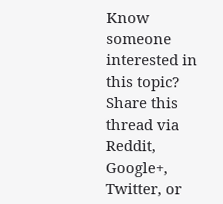Know someone interested in this topic? Share this thread via Reddit, Google+, Twitter, or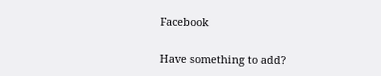Facebook

Have something to add?